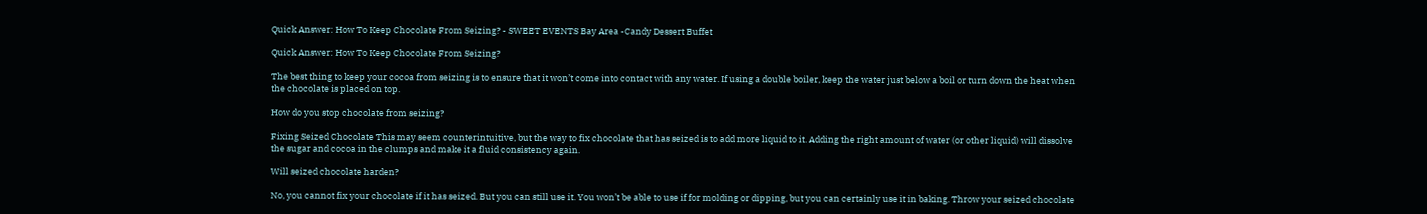Quick Answer: How To Keep Chocolate From Seizing? - SWEET EVENTS Bay Area -Candy Dessert Buffet

Quick Answer: How To Keep Chocolate From Seizing?

The best thing to keep your cocoa from seizing is to ensure that it won’t come into contact with any water. If using a double boiler, keep the water just below a boil or turn down the heat when the chocolate is placed on top.

How do you stop chocolate from seizing?

Fixing Seized Chocolate This may seem counterintuitive, but the way to fix chocolate that has seized is to add more liquid to it. Adding the right amount of water (or other liquid) will dissolve the sugar and cocoa in the clumps and make it a fluid consistency again.

Will seized chocolate harden?

No, you cannot fix your chocolate if it has seized. But you can still use it. You won’t be able to use if for molding or dipping, but you can certainly use it in baking. Throw your seized chocolate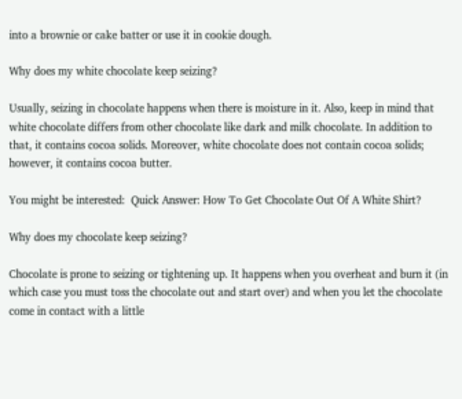into a brownie or cake batter or use it in cookie dough.

Why does my white chocolate keep seizing?

Usually, seizing in chocolate happens when there is moisture in it. Also, keep in mind that white chocolate differs from other chocolate like dark and milk chocolate. In addition to that, it contains cocoa solids. Moreover, white chocolate does not contain cocoa solids; however, it contains cocoa butter.

You might be interested:  Quick Answer: How To Get Chocolate Out Of A White Shirt?

Why does my chocolate keep seizing?

Chocolate is prone to seizing or tightening up. It happens when you overheat and burn it (in which case you must toss the chocolate out and start over) and when you let the chocolate come in contact with a little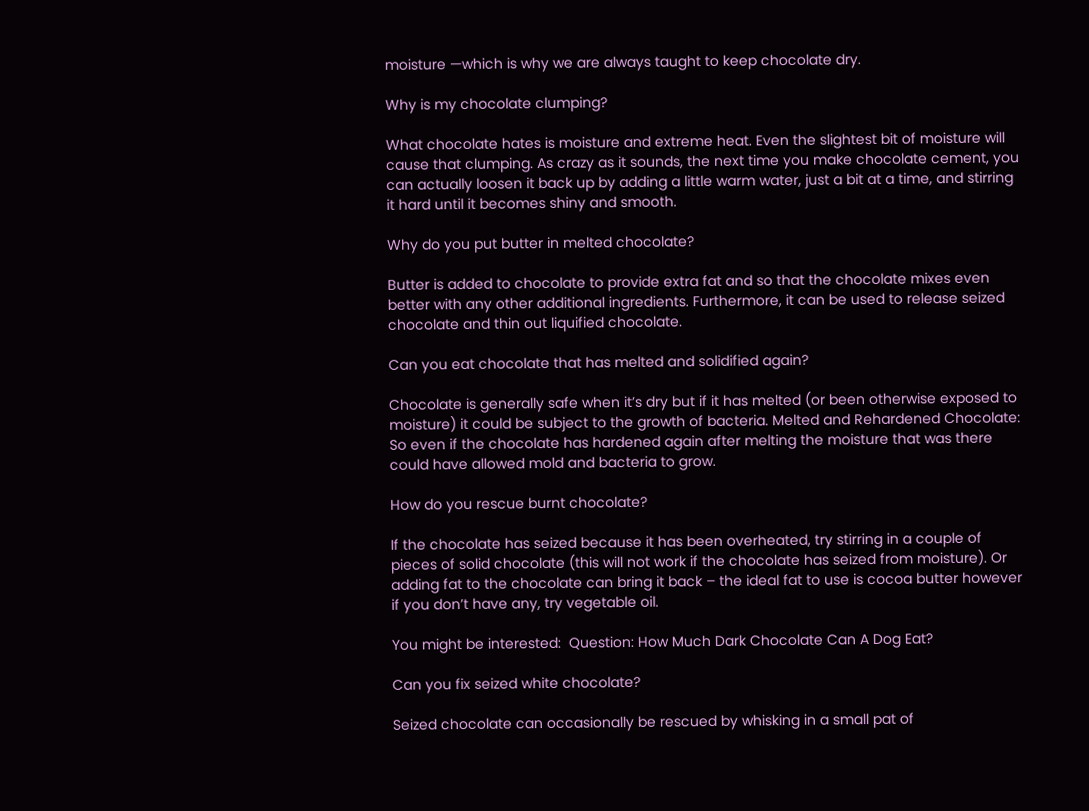moisture —which is why we are always taught to keep chocolate dry.

Why is my chocolate clumping?

What chocolate hates is moisture and extreme heat. Even the slightest bit of moisture will cause that clumping. As crazy as it sounds, the next time you make chocolate cement, you can actually loosen it back up by adding a little warm water, just a bit at a time, and stirring it hard until it becomes shiny and smooth.

Why do you put butter in melted chocolate?

Butter is added to chocolate to provide extra fat and so that the chocolate mixes even better with any other additional ingredients. Furthermore, it can be used to release seized chocolate and thin out liquified chocolate.

Can you eat chocolate that has melted and solidified again?

Chocolate is generally safe when it’s dry but if it has melted (or been otherwise exposed to moisture) it could be subject to the growth of bacteria. Melted and Rehardened Chocolate: So even if the chocolate has hardened again after melting the moisture that was there could have allowed mold and bacteria to grow.

How do you rescue burnt chocolate?

If the chocolate has seized because it has been overheated, try stirring in a couple of pieces of solid chocolate (this will not work if the chocolate has seized from moisture). Or adding fat to the chocolate can bring it back – the ideal fat to use is cocoa butter however if you don’t have any, try vegetable oil.

You might be interested:  Question: How Much Dark Chocolate Can A Dog Eat?

Can you fix seized white chocolate?

Seized chocolate can occasionally be rescued by whisking in a small pat of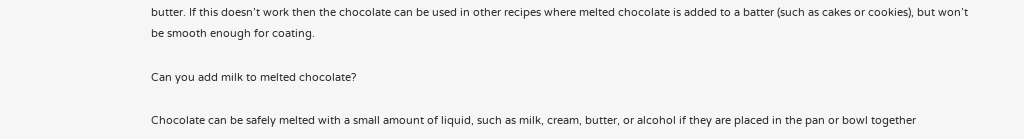butter. If this doesn’t work then the chocolate can be used in other recipes where melted chocolate is added to a batter (such as cakes or cookies), but won’t be smooth enough for coating.

Can you add milk to melted chocolate?

Chocolate can be safely melted with a small amount of liquid, such as milk, cream, butter, or alcohol if they are placed in the pan or bowl together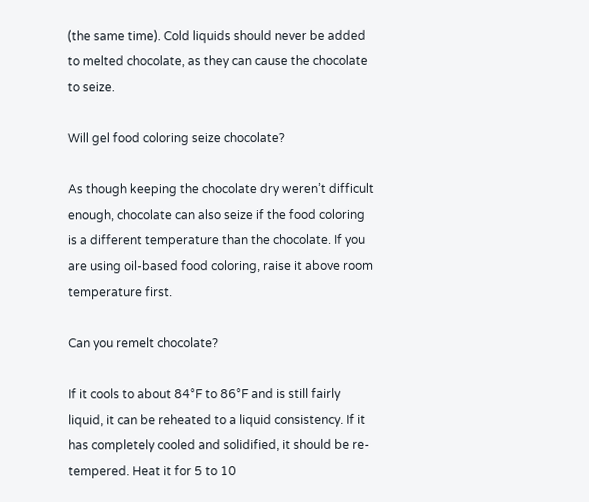(the same time). Cold liquids should never be added to melted chocolate, as they can cause the chocolate to seize.

Will gel food coloring seize chocolate?

As though keeping the chocolate dry weren’t difficult enough, chocolate can also seize if the food coloring is a different temperature than the chocolate. If you are using oil-based food coloring, raise it above room temperature first.

Can you remelt chocolate?

If it cools to about 84°F to 86°F and is still fairly liquid, it can be reheated to a liquid consistency. If it has completely cooled and solidified, it should be re-tempered. Heat it for 5 to 10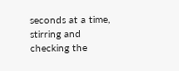seconds at a time, stirring and checking the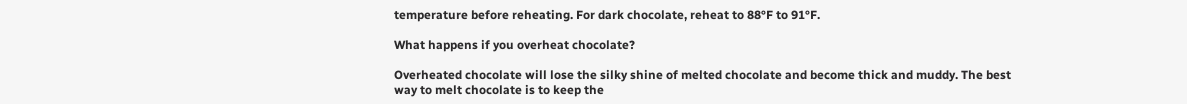temperature before reheating. For dark chocolate, reheat to 88°F to 91°F.

What happens if you overheat chocolate?

Overheated chocolate will lose the silky shine of melted chocolate and become thick and muddy. The best way to melt chocolate is to keep the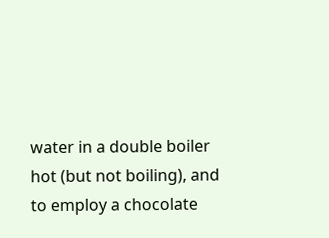water in a double boiler hot (but not boiling), and to employ a chocolate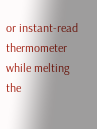or instant-read thermometer while melting the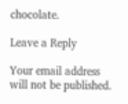chocolate.

Leave a Reply

Your email address will not be published.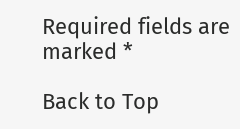Required fields are marked *

Back to Top